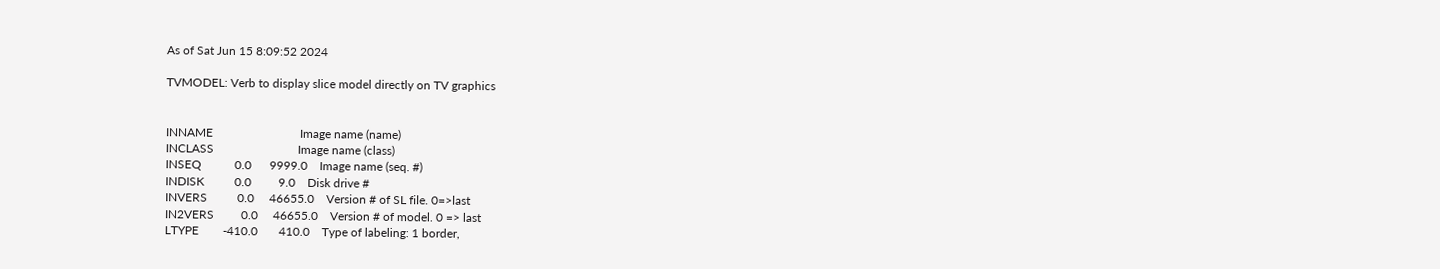As of Sat Jun 15 8:09:52 2024

TVMODEL: Verb to display slice model directly on TV graphics


INNAME                             Image name (name)
INCLASS                            Image name (class)
INSEQ           0.0      9999.0    Image name (seq. #)
INDISK          0.0         9.0    Disk drive #
INVERS          0.0     46655.0    Version # of SL file. 0=>last
IN2VERS         0.0     46655.0    Version # of model. 0 => last
LTYPE        -410.0       410.0    Type of labeling: 1 border,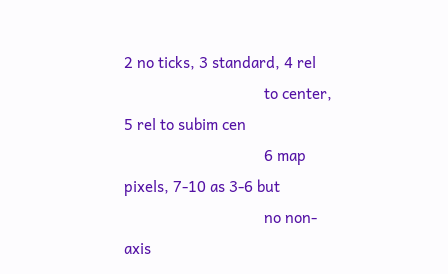2 no ticks, 3 standard, 4 rel
                                   to center, 5 rel to subim cen
                                   6 map pixels, 7-10 as 3-6 but
                                   no non-axis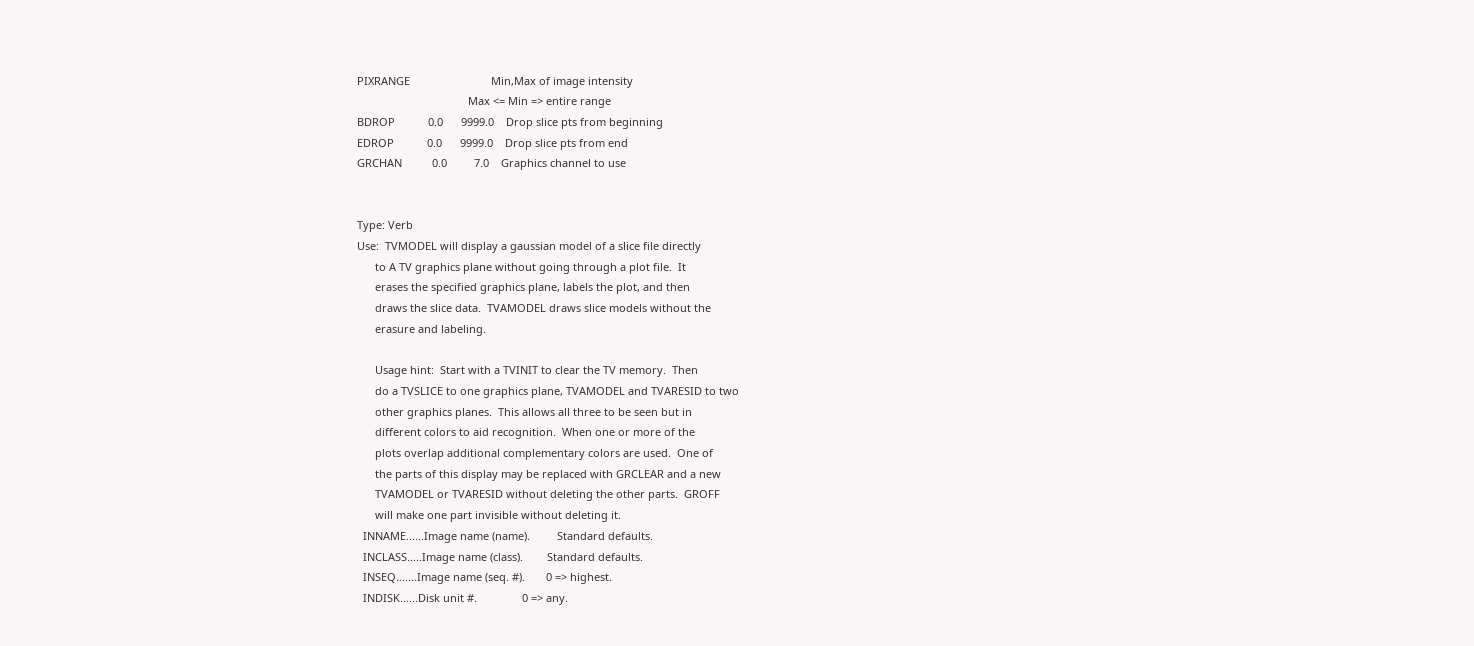PIXRANGE                           Min,Max of image intensity
                                     Max <= Min => entire range
BDROP           0.0      9999.0    Drop slice pts from beginning
EDROP           0.0      9999.0    Drop slice pts from end
GRCHAN          0.0         7.0    Graphics channel to use


Type: Verb
Use:  TVMODEL will display a gaussian model of a slice file directly
      to A TV graphics plane without going through a plot file.  It
      erases the specified graphics plane, labels the plot, and then
      draws the slice data.  TVAMODEL draws slice models without the
      erasure and labeling.

      Usage hint:  Start with a TVINIT to clear the TV memory.  Then
      do a TVSLICE to one graphics plane, TVAMODEL and TVARESID to two
      other graphics planes.  This allows all three to be seen but in
      different colors to aid recognition.  When one or more of the
      plots overlap additional complementary colors are used.  One of
      the parts of this display may be replaced with GRCLEAR and a new
      TVAMODEL or TVARESID without deleting the other parts.  GROFF
      will make one part invisible without deleting it.
  INNAME......Image name (name).         Standard defaults.
  INCLASS.....Image name (class).        Standard defaults.
  INSEQ.......Image name (seq. #).       0 => highest.
  INDISK......Disk unit #.               0 => any.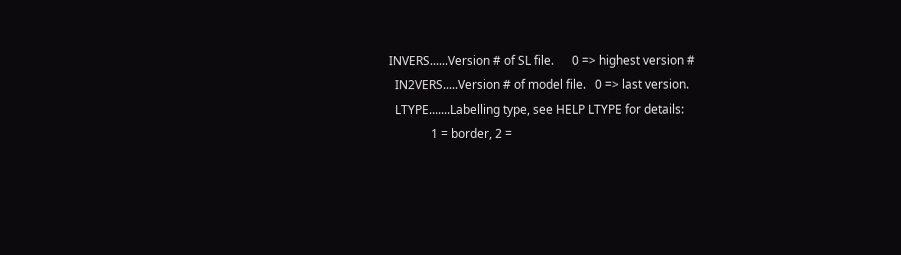INVERS......Version # of SL file.      0 => highest version #
  IN2VERS.....Version # of model file.   0 => last version.
  LTYPE.......Labelling type, see HELP LTYPE for details:
              1 = border, 2 =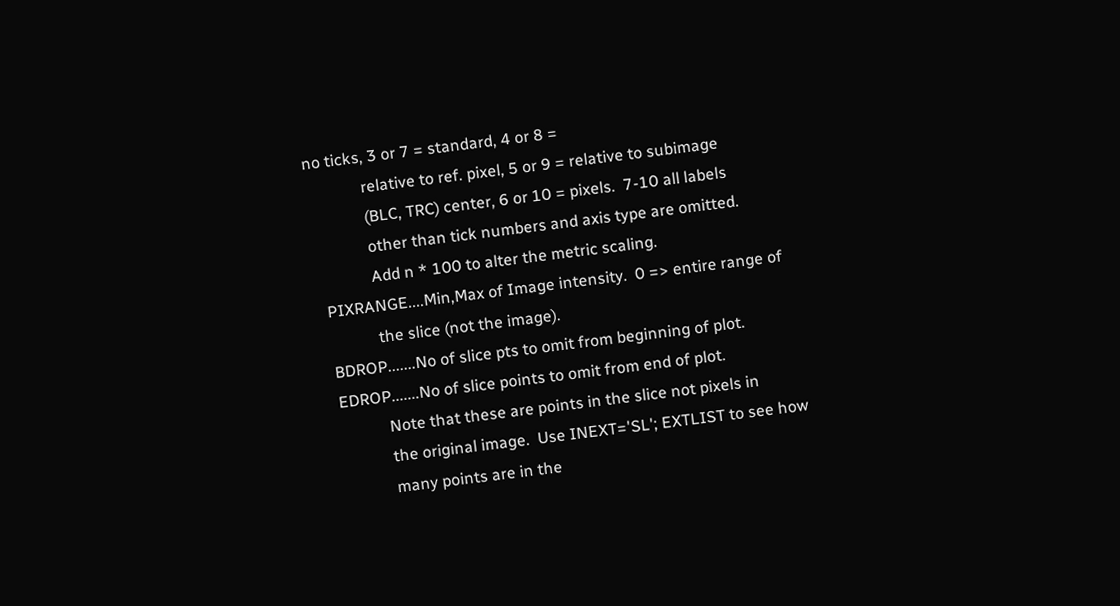no ticks, 3 or 7 = standard, 4 or 8 =
              relative to ref. pixel, 5 or 9 = relative to subimage
              (BLC, TRC) center, 6 or 10 = pixels.  7-10 all labels
              other than tick numbers and axis type are omitted.
              Add n * 100 to alter the metric scaling.
  PIXRANGE....Min,Max of Image intensity.  0 => entire range of
              the slice (not the image).
  BDROP.......No of slice pts to omit from beginning of plot.
  EDROP.......No of slice points to omit from end of plot.
              Note that these are points in the slice not pixels in
              the original image.  Use INEXT='SL'; EXTLIST to see how
              many points are in the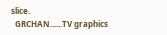slice.
  GRCHAN......TV graphics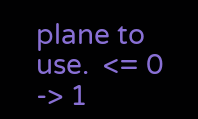plane to use.  <= 0 -> 1